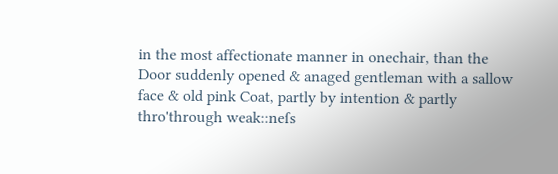in the most affectionate manner in onechair, than the Door suddenly opened & anaged gentleman with a sallow face & old pink Coat, partly by intention & partly thro'through weak::neſs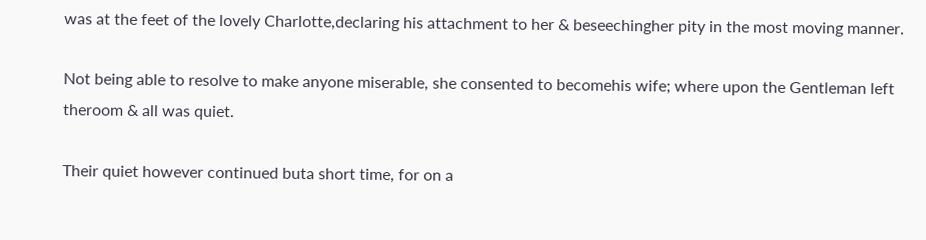was at the feet of the lovely Charlotte,declaring his attachment to her & beseechingher pity in the most moving manner.

Not being able to resolve to make anyone miserable, she consented to becomehis wife; where upon the Gentleman left theroom & all was quiet.

Their quiet however continued buta short time, for on a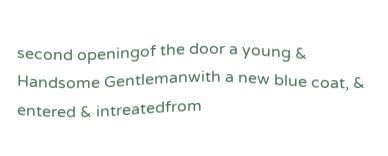second openingof the door a young & Handsome Gentlemanwith a new blue coat, & entered & intreatedfrom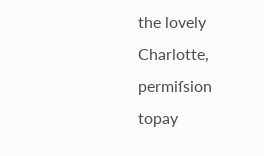the lovely Charlotte, permiſsion topay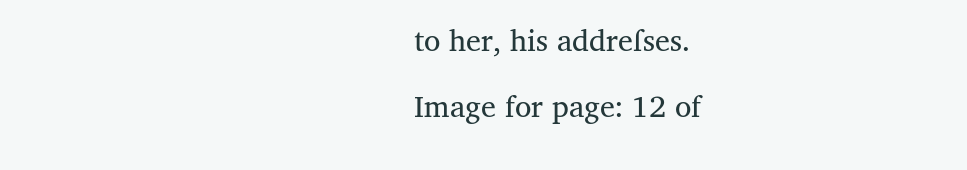to her, his addreſses.

Image for page: 12 of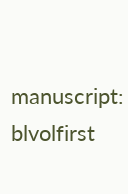manuscript: blvolfirst